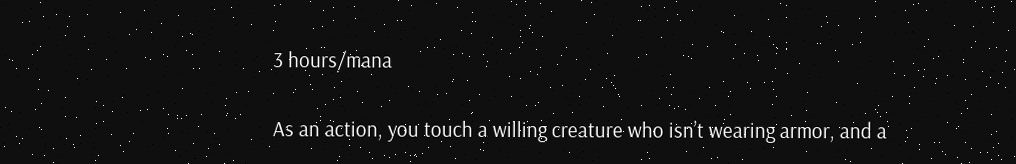3 hours/mana

As an action, you touch a willing creature who isn’t wearing armor, and a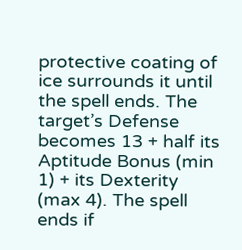protective coating of ice surrounds it until the spell ends. The target’s Defense becomes 13 + half its Aptitude Bonus (min 1) + its Dexterity (max 4). The spell ends if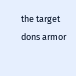the target dons armor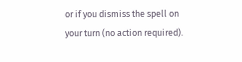or if you dismiss the spell on your turn (no action required).